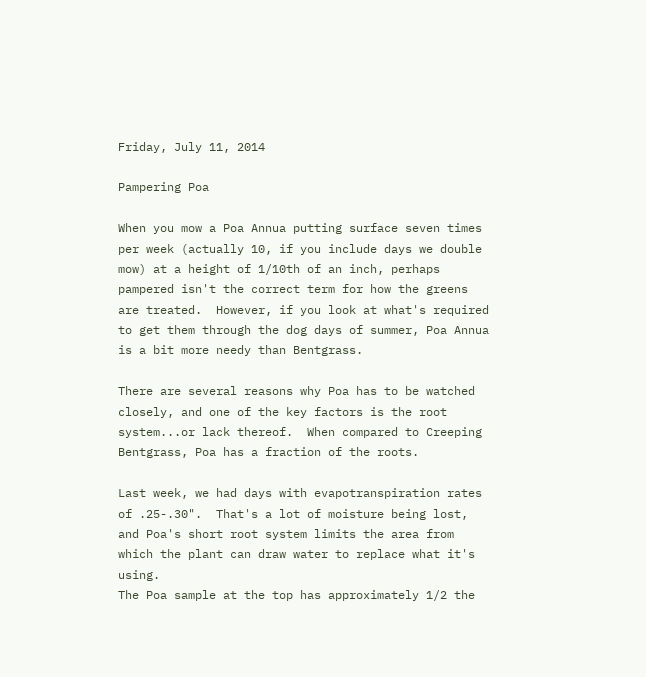Friday, July 11, 2014

Pampering Poa

When you mow a Poa Annua putting surface seven times per week (actually 10, if you include days we double mow) at a height of 1/10th of an inch, perhaps pampered isn't the correct term for how the greens are treated.  However, if you look at what's required to get them through the dog days of summer, Poa Annua is a bit more needy than Bentgrass.

There are several reasons why Poa has to be watched closely, and one of the key factors is the root system...or lack thereof.  When compared to Creeping Bentgrass, Poa has a fraction of the roots.

Last week, we had days with evapotranspiration rates of .25-.30".  That's a lot of moisture being lost, and Poa's short root system limits the area from which the plant can draw water to replace what it's using.
The Poa sample at the top has approximately 1/2 the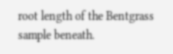root length of the Bentgrass sample beneath.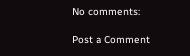No comments:

Post a Comment